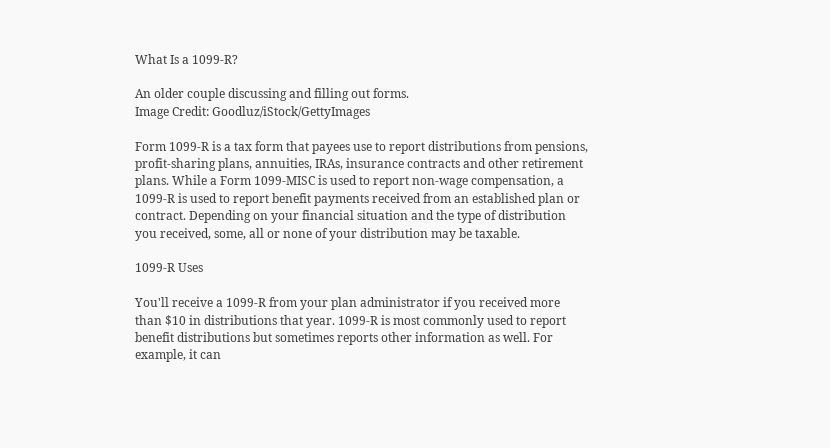What Is a 1099-R?

An older couple discussing and filling out forms.
Image Credit: Goodluz/iStock/GettyImages

Form 1099-R is a tax form that payees use to report distributions from pensions, profit-sharing plans, annuities, IRAs, insurance contracts and other retirement plans. While a Form 1099-MISC is used to report non-wage compensation, a 1099-R is used to report benefit payments received from an established plan or contract. Depending on your financial situation and the type of distribution you received, some, all or none of your distribution may be taxable.

1099-R Uses

You'll receive a 1099-R from your plan administrator if you received more than $10 in distributions that year. 1099-R is most commonly used to report benefit distributions but sometimes reports other information as well. For example, it can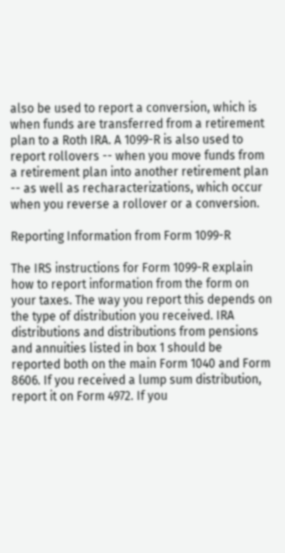also be used to report a conversion, which is when funds are transferred from a retirement plan to a Roth IRA. A 1099-R is also used to report rollovers -- when you move funds from a retirement plan into another retirement plan -- as well as recharacterizations, which occur when you reverse a rollover or a conversion.

Reporting Information from Form 1099-R

The IRS instructions for Form 1099-R explain how to report information from the form on your taxes. The way you report this depends on the type of distribution you received. IRA distributions and distributions from pensions and annuities listed in box 1 should be reported both on the main Form 1040 and Form 8606. If you received a lump sum distribution, report it on Form 4972. If you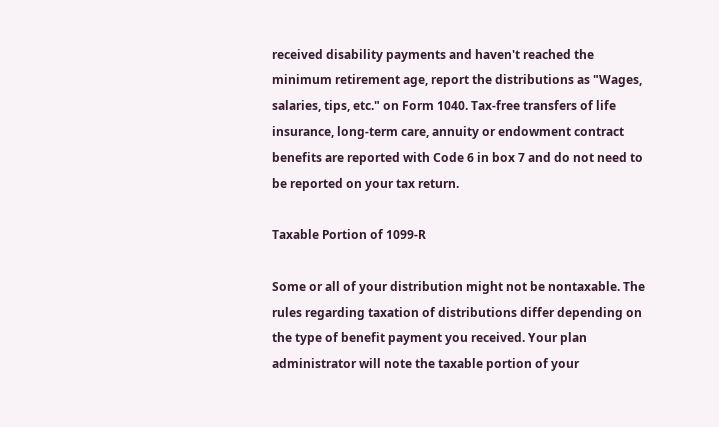received disability payments and haven't reached the minimum retirement age, report the distributions as "Wages, salaries, tips, etc." on Form 1040. Tax-free transfers of life insurance, long-term care, annuity or endowment contract benefits are reported with Code 6 in box 7 and do not need to be reported on your tax return.

Taxable Portion of 1099-R

Some or all of your distribution might not be nontaxable. The rules regarding taxation of distributions differ depending on the type of benefit payment you received. Your plan administrator will note the taxable portion of your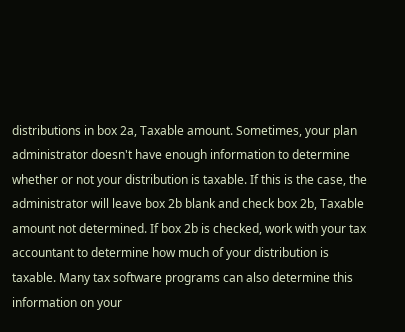distributions in box 2a, Taxable amount. Sometimes, your plan administrator doesn't have enough information to determine whether or not your distribution is taxable. If this is the case, the administrator will leave box 2b blank and check box 2b, Taxable amount not determined. If box 2b is checked, work with your tax accountant to determine how much of your distribution is taxable. Many tax software programs can also determine this information on your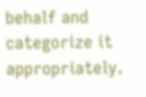behalf and categorize it appropriately.